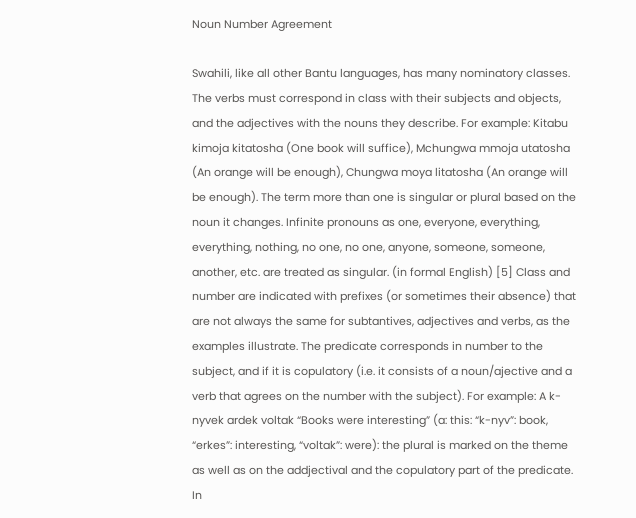Noun Number Agreement

Swahili, like all other Bantu languages, has many nominatory classes. The verbs must correspond in class with their subjects and objects, and the adjectives with the nouns they describe. For example: Kitabu kimoja kitatosha (One book will suffice), Mchungwa mmoja utatosha (An orange will be enough), Chungwa moya litatosha (An orange will be enough). The term more than one is singular or plural based on the noun it changes. Infinite pronouns as one, everyone, everything, everything, nothing, no one, no one, anyone, someone, someone, another, etc. are treated as singular. (in formal English) [5] Class and number are indicated with prefixes (or sometimes their absence) that are not always the same for subtantives, adjectives and verbs, as the examples illustrate. The predicate corresponds in number to the subject, and if it is copulatory (i.e. it consists of a noun/ajective and a verb that agrees on the number with the subject). For example: A k-nyvek ardek voltak “Books were interesting” (a: this: “k-nyv”: book, “erkes”: interesting, “voltak”: were): the plural is marked on the theme as well as on the addjectival and the copulatory part of the predicate. In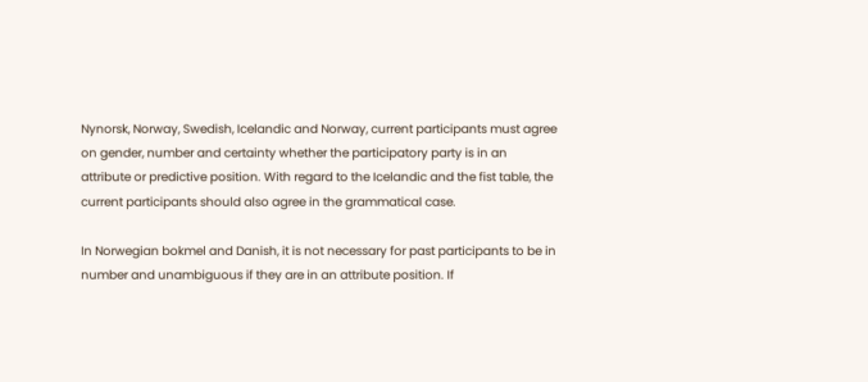Nynorsk, Norway, Swedish, Icelandic and Norway, current participants must agree on gender, number and certainty whether the participatory party is in an attribute or predictive position. With regard to the Icelandic and the fist table, the current participants should also agree in the grammatical case.

In Norwegian bokmel and Danish, it is not necessary for past participants to be in number and unambiguous if they are in an attribute position. If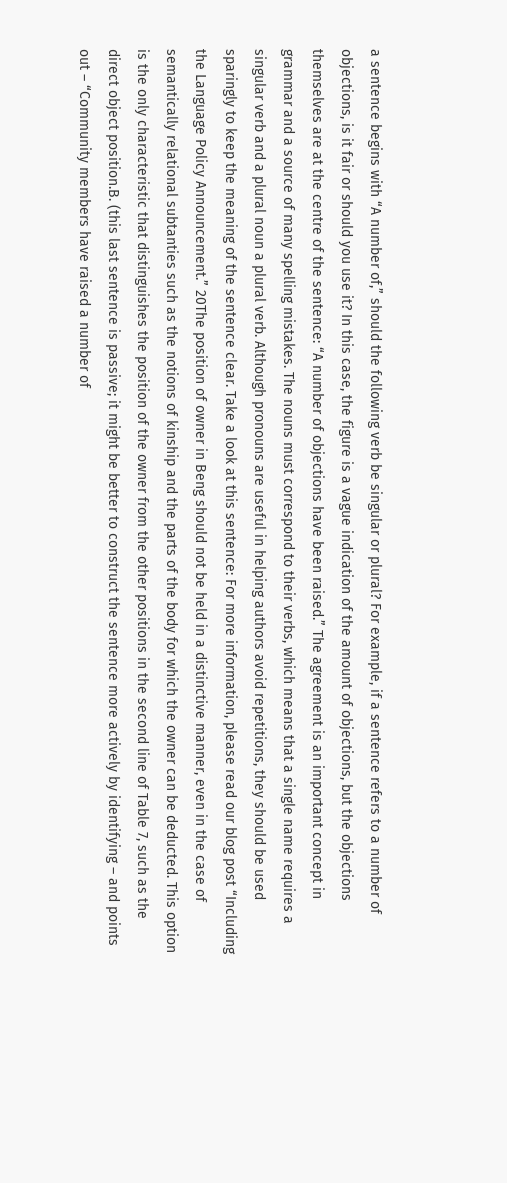a sentence begins with “A number of,” should the following verb be singular or plural? For example, if a sentence refers to a number of objections, is it fair or should you use it? In this case, the figure is a vague indication of the amount of objections, but the objections themselves are at the centre of the sentence: “A number of objections have been raised.” The agreement is an important concept in grammar and a source of many spelling mistakes. The nouns must correspond to their verbs, which means that a single name requires a singular verb and a plural noun a plural verb. Although pronouns are useful in helping authors avoid repetitions, they should be used sparingly to keep the meaning of the sentence clear. Take a look at this sentence: For more information, please read our blog post “Including the Language Policy Announcement.” 20The position of owner in Beng should not be held in a distinctive manner, even in the case of semantically relational subtanties such as the notions of kinship and the parts of the body for which the owner can be deducted. This option is the only characteristic that distinguishes the position of the owner from the other positions in the second line of Table 7, such as the direct object position.B. (this last sentence is passive; it might be better to construct the sentence more actively by identifying – and points out – “Community members have raised a number of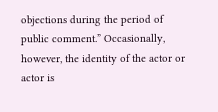objections during the period of public comment.” Occasionally, however, the identity of the actor or actor is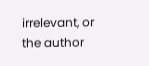irrelevant, or the author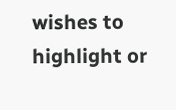wishes to highlight or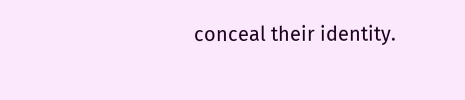conceal their identity.